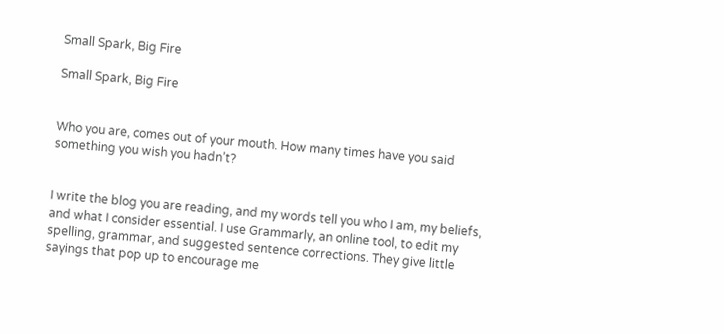Small Spark, Big Fire

Small Spark, Big Fire


Who you are, comes out of your mouth. How many times have you said something you wish you hadn’t?


I write the blog you are reading, and my words tell you who I am, my beliefs, and what I consider essential. I use Grammarly, an online tool, to edit my spelling, grammar, and suggested sentence corrections. They give little sayings that pop up to encourage me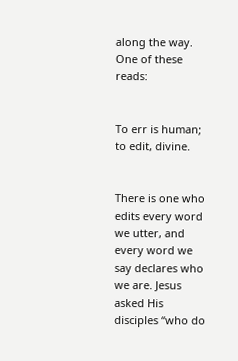along the way. One of these reads:


To err is human; to edit, divine.


There is one who edits every word we utter, and every word we say declares who we are. Jesus asked His disciples “who do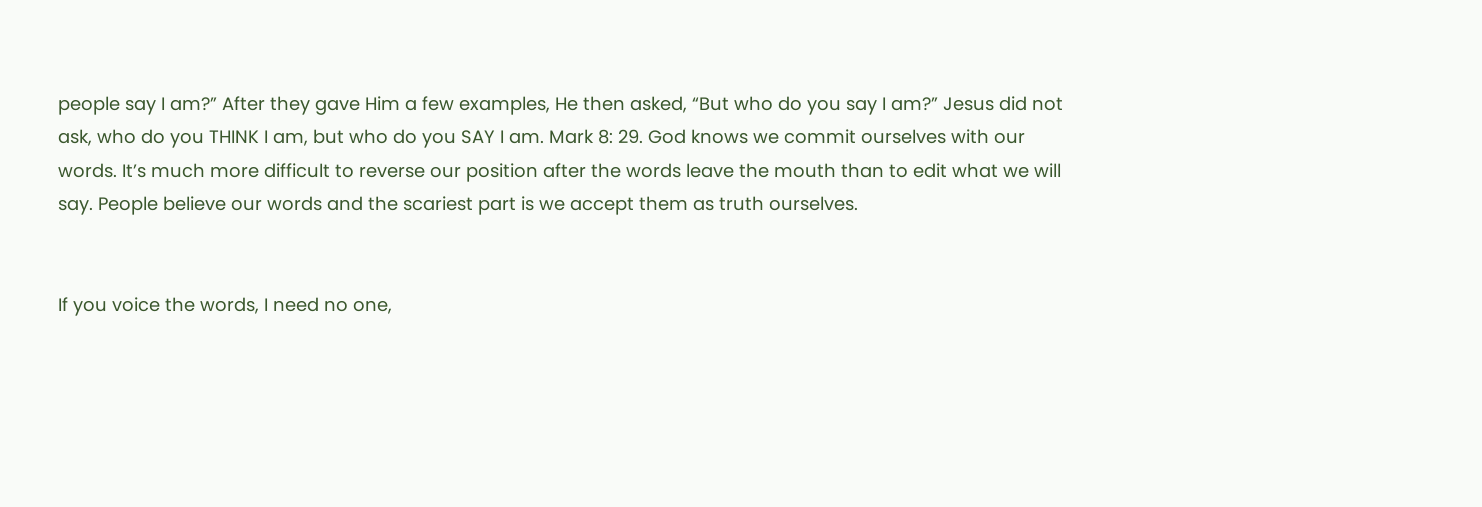people say I am?” After they gave Him a few examples, He then asked, “But who do you say I am?” Jesus did not ask, who do you THINK I am, but who do you SAY I am. Mark 8: 29. God knows we commit ourselves with our words. It’s much more difficult to reverse our position after the words leave the mouth than to edit what we will say. People believe our words and the scariest part is we accept them as truth ourselves.


If you voice the words, I need no one,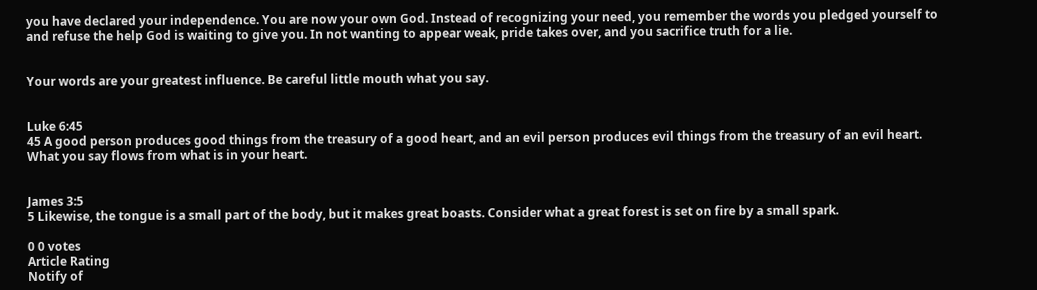you have declared your independence. You are now your own God. Instead of recognizing your need, you remember the words you pledged yourself to and refuse the help God is waiting to give you. In not wanting to appear weak, pride takes over, and you sacrifice truth for a lie.


Your words are your greatest influence. Be careful little mouth what you say.


Luke 6:45
45 A good person produces good things from the treasury of a good heart, and an evil person produces evil things from the treasury of an evil heart. What you say flows from what is in your heart.


James 3:5
5 Likewise, the tongue is a small part of the body, but it makes great boasts. Consider what a great forest is set on fire by a small spark.

0 0 votes
Article Rating
Notify of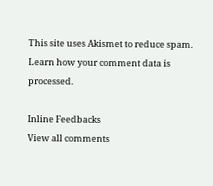This site uses Akismet to reduce spam. Learn how your comment data is processed.

Inline Feedbacks
View all comments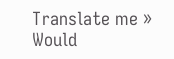Translate me »
Would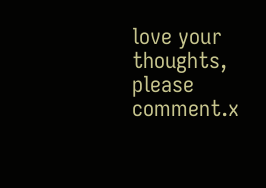love your thoughts, please comment.x